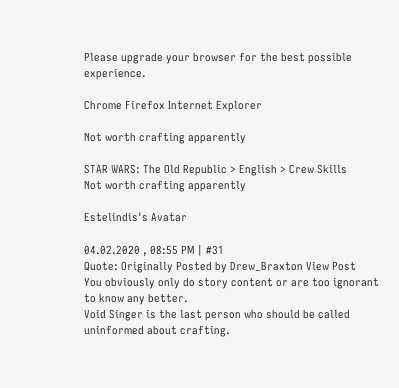Please upgrade your browser for the best possible experience.

Chrome Firefox Internet Explorer

Not worth crafting apparently

STAR WARS: The Old Republic > English > Crew Skills
Not worth crafting apparently

Estelindis's Avatar

04.02.2020 , 08:55 PM | #31
Quote: Originally Posted by Drew_Braxton View Post
You obviously only do story content or are too ignorant to know any better.
Void Singer is the last person who should be called uninformed about crafting.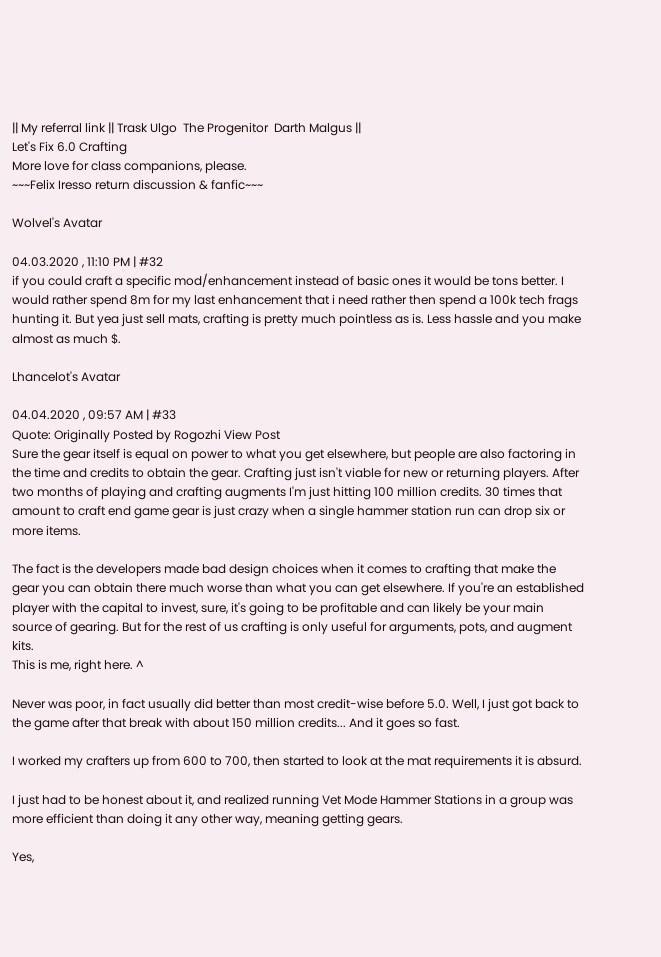|| My referral link || Trask Ulgo  The Progenitor  Darth Malgus ||
Let's Fix 6.0 Crafting
More love for class companions, please.
~~~Felix Iresso return discussion & fanfic~~~

Wolvel's Avatar

04.03.2020 , 11:10 PM | #32
if you could craft a specific mod/enhancement instead of basic ones it would be tons better. I would rather spend 8m for my last enhancement that i need rather then spend a 100k tech frags hunting it. But yea just sell mats, crafting is pretty much pointless as is. Less hassle and you make almost as much $.

Lhancelot's Avatar

04.04.2020 , 09:57 AM | #33
Quote: Originally Posted by Rogozhi View Post
Sure the gear itself is equal on power to what you get elsewhere, but people are also factoring in the time and credits to obtain the gear. Crafting just isn't viable for new or returning players. After two months of playing and crafting augments I'm just hitting 100 million credits. 30 times that amount to craft end game gear is just crazy when a single hammer station run can drop six or more items.

The fact is the developers made bad design choices when it comes to crafting that make the gear you can obtain there much worse than what you can get elsewhere. If you're an established player with the capital to invest, sure, it's going to be profitable and can likely be your main source of gearing. But for the rest of us crafting is only useful for arguments, pots, and augment kits.
This is me, right here. ^

Never was poor, in fact usually did better than most credit-wise before 5.0. Well, I just got back to the game after that break with about 150 million credits... And it goes so fast.

I worked my crafters up from 600 to 700, then started to look at the mat requirements it is absurd.

I just had to be honest about it, and realized running Vet Mode Hammer Stations in a group was more efficient than doing it any other way, meaning getting gears.

Yes,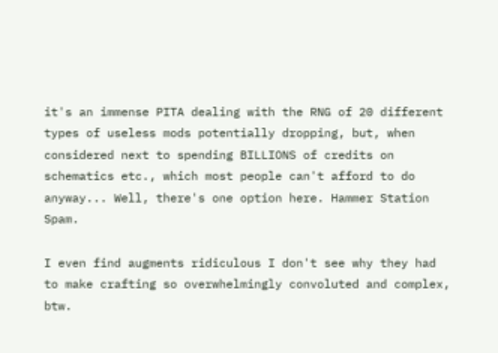it's an immense PITA dealing with the RNG of 20 different types of useless mods potentially dropping, but, when considered next to spending BILLIONS of credits on schematics etc., which most people can't afford to do anyway... Well, there's one option here. Hammer Station Spam.

I even find augments ridiculous I don't see why they had to make crafting so overwhelmingly convoluted and complex, btw.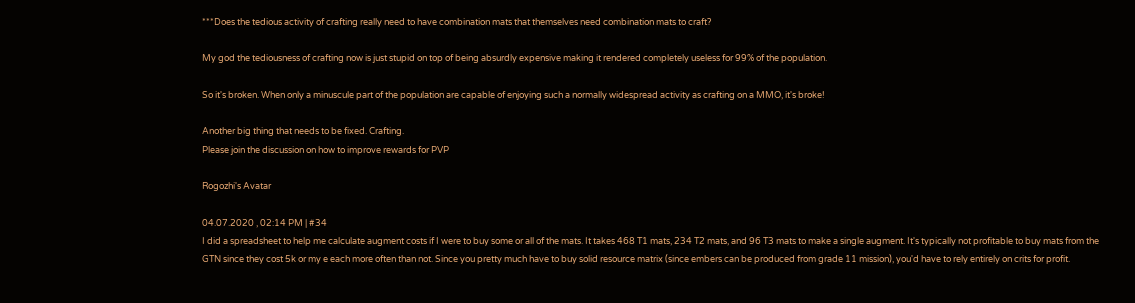***Does the tedious activity of crafting really need to have combination mats that themselves need combination mats to craft?

My god the tediousness of crafting now is just stupid on top of being absurdly expensive making it rendered completely useless for 99% of the population.

So it's broken. When only a minuscule part of the population are capable of enjoying such a normally widespread activity as crafting on a MMO, it's broke!

Another big thing that needs to be fixed. Crafting.
Please join the discussion on how to improve rewards for PVP

Rogozhi's Avatar

04.07.2020 , 02:14 PM | #34
I did a spreadsheet to help me calculate augment costs if I were to buy some or all of the mats. It takes 468 T1 mats, 234 T2 mats, and 96 T3 mats to make a single augment. It's typically not profitable to buy mats from the GTN since they cost 5k or my e each more often than not. Since you pretty much have to buy solid resource matrix (since embers can be produced from grade 11 mission), you'd have to rely entirely on crits for profit.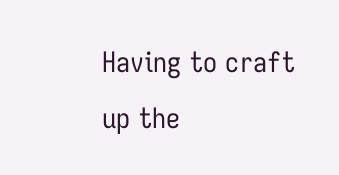Having to craft up the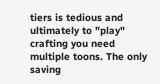tiers is tedious and ultimately to "play" crafting you need multiple toons. The only saving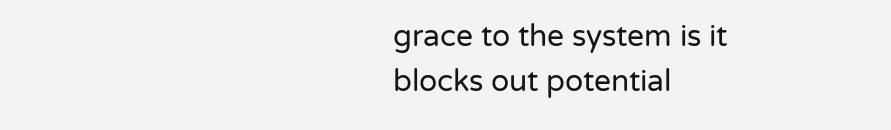grace to the system is it blocks out potential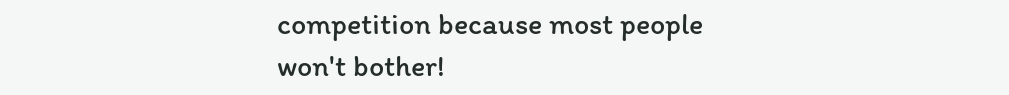competition because most people won't bother!